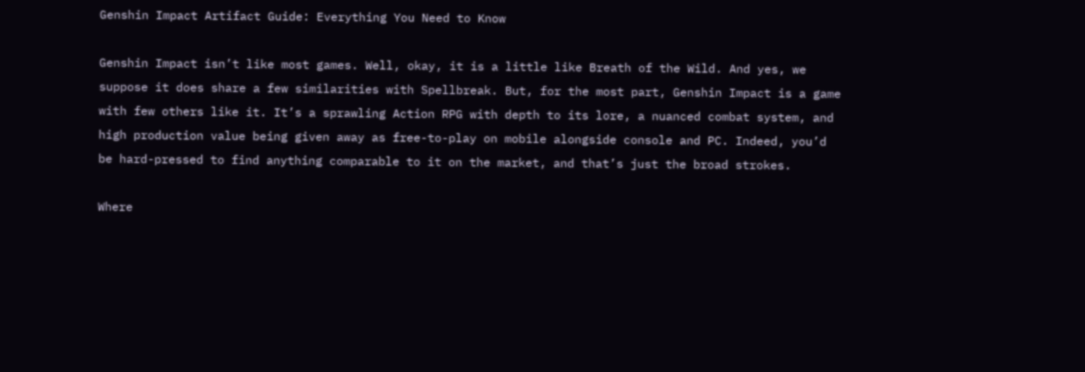Genshin Impact Artifact Guide: Everything You Need to Know

Genshin Impact isn’t like most games. Well, okay, it is a little like Breath of the Wild. And yes, we suppose it does share a few similarities with Spellbreak. But, for the most part, Genshin Impact is a game with few others like it. It’s a sprawling Action RPG with depth to its lore, a nuanced combat system, and high production value being given away as free-to-play on mobile alongside console and PC. Indeed, you’d be hard-pressed to find anything comparable to it on the market, and that’s just the broad strokes.

Where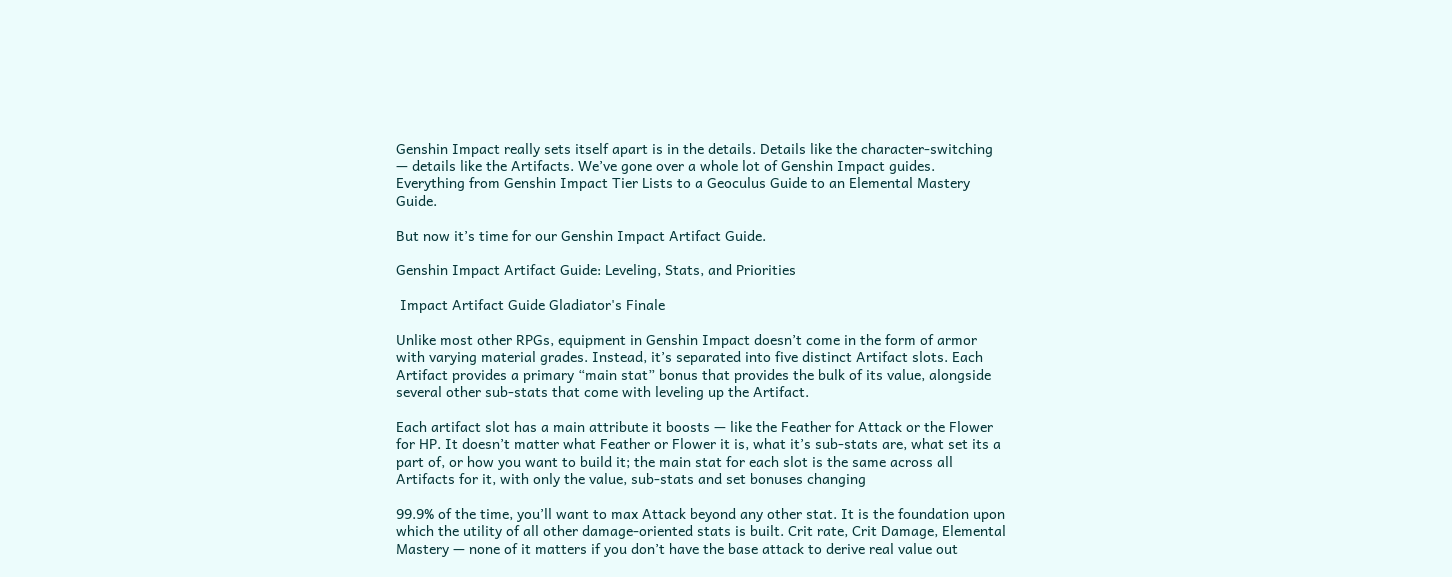Genshin Impact really sets itself apart is in the details. Details like the character-switching — details like the Artifacts. We’ve gone over a whole lot of Genshin Impact guides. Everything from Genshin Impact Tier Lists to a Geoculus Guide to an Elemental Mastery Guide.

But now it’s time for our Genshin Impact Artifact Guide.

Genshin Impact Artifact Guide: Leveling, Stats, and Priorities

 Impact Artifact Guide Gladiator's Finale

Unlike most other RPGs, equipment in Genshin Impact doesn’t come in the form of armor with varying material grades. Instead, it’s separated into five distinct Artifact slots. Each Artifact provides a primary “main stat” bonus that provides the bulk of its value, alongside several other sub-stats that come with leveling up the Artifact.

Each artifact slot has a main attribute it boosts — like the Feather for Attack or the Flower for HP. It doesn’t matter what Feather or Flower it is, what it’s sub-stats are, what set its a part of, or how you want to build it; the main stat for each slot is the same across all Artifacts for it, with only the value, sub-stats and set bonuses changing

99.9% of the time, you’ll want to max Attack beyond any other stat. It is the foundation upon which the utility of all other damage-oriented stats is built. Crit rate, Crit Damage, Elemental Mastery — none of it matters if you don’t have the base attack to derive real value out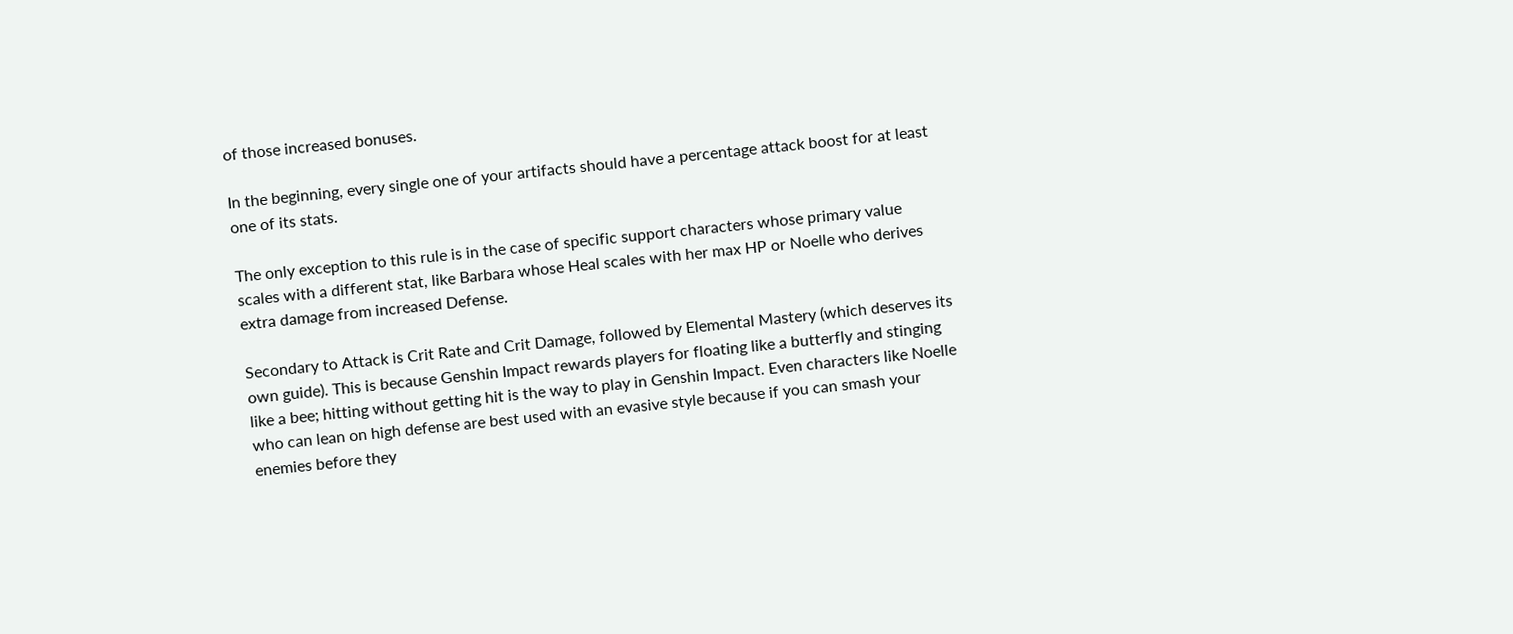of those increased bonuses.

In the beginning, every single one of your artifacts should have a percentage attack boost for at least one of its stats.

The only exception to this rule is in the case of specific support characters whose primary value scales with a different stat, like Barbara whose Heal scales with her max HP or Noelle who derives extra damage from increased Defense.

Secondary to Attack is Crit Rate and Crit Damage, followed by Elemental Mastery (which deserves its own guide). This is because Genshin Impact rewards players for floating like a butterfly and stinging like a bee; hitting without getting hit is the way to play in Genshin Impact. Even characters like Noelle who can lean on high defense are best used with an evasive style because if you can smash your enemies before they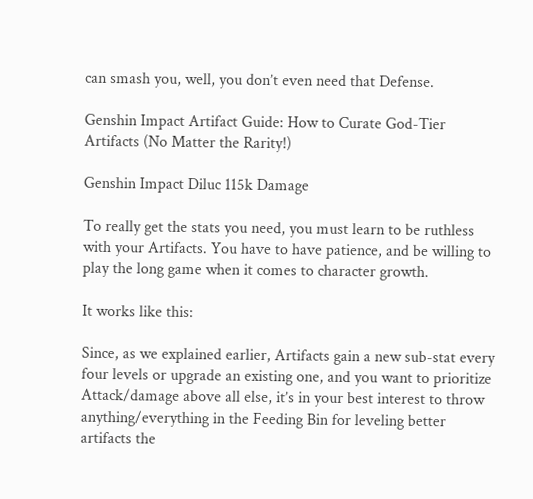can smash you, well, you don’t even need that Defense.

Genshin Impact Artifact Guide: How to Curate God-Tier Artifacts (No Matter the Rarity!)

Genshin Impact Diluc 115k Damage

To really get the stats you need, you must learn to be ruthless with your Artifacts. You have to have patience, and be willing to play the long game when it comes to character growth.

It works like this:

Since, as we explained earlier, Artifacts gain a new sub-stat every four levels or upgrade an existing one, and you want to prioritize Attack/damage above all else, it’s in your best interest to throw anything/everything in the Feeding Bin for leveling better artifacts the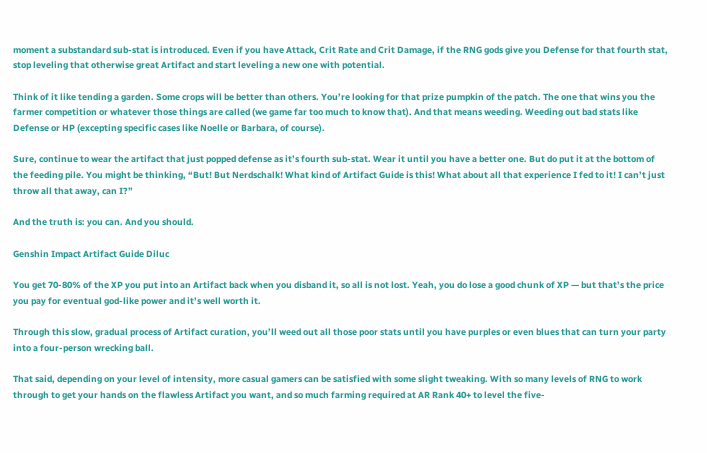moment a substandard sub-stat is introduced. Even if you have Attack, Crit Rate and Crit Damage, if the RNG gods give you Defense for that fourth stat, stop leveling that otherwise great Artifact and start leveling a new one with potential.

Think of it like tending a garden. Some crops will be better than others. You’re looking for that prize pumpkin of the patch. The one that wins you the farmer competition or whatever those things are called (we game far too much to know that). And that means weeding. Weeding out bad stats like Defense or HP (excepting specific cases like Noelle or Barbara, of course).

Sure, continue to wear the artifact that just popped defense as it’s fourth sub-stat. Wear it until you have a better one. But do put it at the bottom of the feeding pile. You might be thinking, “But! But Nerdschalk! What kind of Artifact Guide is this! What about all that experience I fed to it! I can’t just throw all that away, can I?”

And the truth is: you can. And you should.

Genshin Impact Artifact Guide Diluc

You get 70-80% of the XP you put into an Artifact back when you disband it, so all is not lost. Yeah, you do lose a good chunk of XP — but that’s the price you pay for eventual god-like power and it’s well worth it.

Through this slow, gradual process of Artifact curation, you’ll weed out all those poor stats until you have purples or even blues that can turn your party into a four-person wrecking ball.

That said, depending on your level of intensity, more casual gamers can be satisfied with some slight tweaking. With so many levels of RNG to work through to get your hands on the flawless Artifact you want, and so much farming required at AR Rank 40+ to level the five-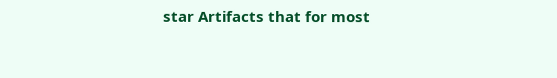star Artifacts that for most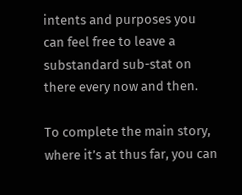intents and purposes you can feel free to leave a substandard sub-stat on there every now and then.

To complete the main story, where it’s at thus far, you can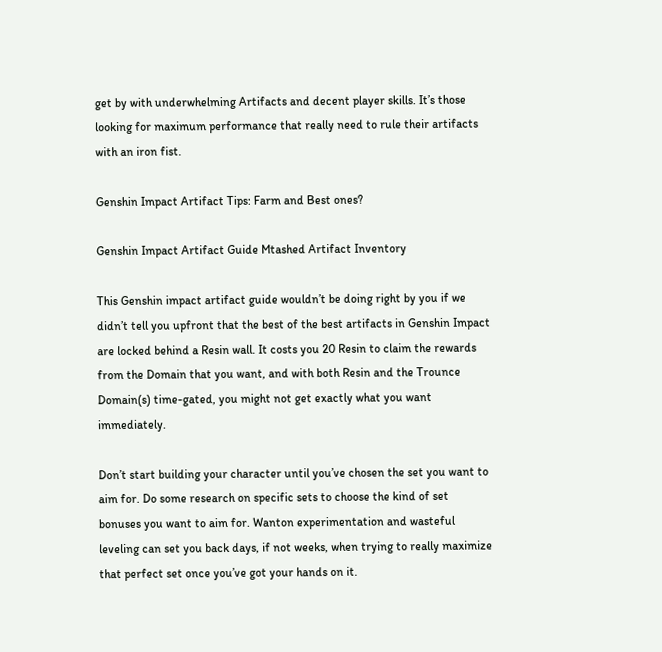get by with underwhelming Artifacts and decent player skills. It’s those looking for maximum performance that really need to rule their artifacts with an iron fist.

Genshin Impact Artifact Tips: Farm and Best ones?

Genshin Impact Artifact Guide Mtashed Artifact Inventory

This Genshin impact artifact guide wouldn’t be doing right by you if we didn’t tell you upfront that the best of the best artifacts in Genshin Impact are locked behind a Resin wall. It costs you 20 Resin to claim the rewards from the Domain that you want, and with both Resin and the Trounce Domain(s) time-gated, you might not get exactly what you want immediately.

Don’t start building your character until you’ve chosen the set you want to aim for. Do some research on specific sets to choose the kind of set bonuses you want to aim for. Wanton experimentation and wasteful leveling can set you back days, if not weeks, when trying to really maximize that perfect set once you’ve got your hands on it.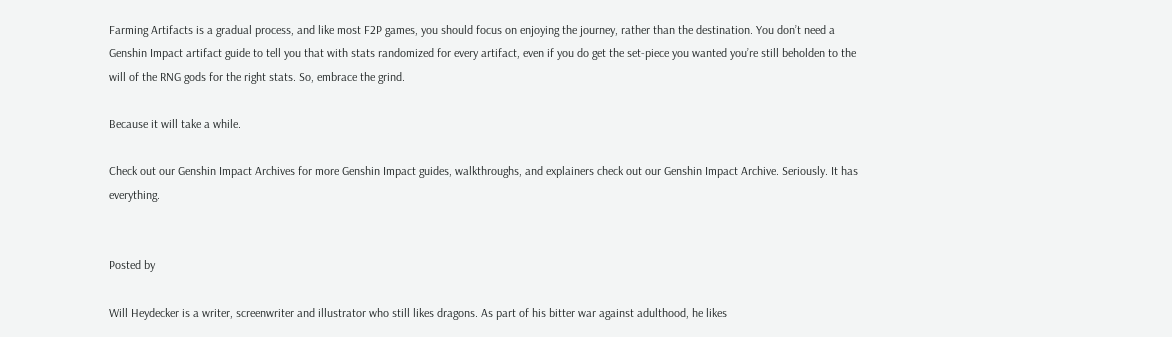Farming Artifacts is a gradual process, and like most F2P games, you should focus on enjoying the journey, rather than the destination. You don’t need a Genshin Impact artifact guide to tell you that with stats randomized for every artifact, even if you do get the set-piece you wanted you’re still beholden to the will of the RNG gods for the right stats. So, embrace the grind.

Because it will take a while.

Check out our Genshin Impact Archives for more Genshin Impact guides, walkthroughs, and explainers check out our Genshin Impact Archive. Seriously. It has everything.


Posted by

Will Heydecker is a writer, screenwriter and illustrator who still likes dragons. As part of his bitter war against adulthood, he likes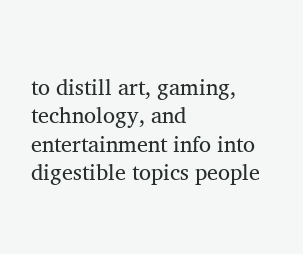to distill art, gaming, technology, and entertainment info into digestible topics people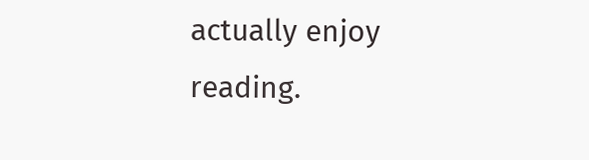actually enjoy reading.